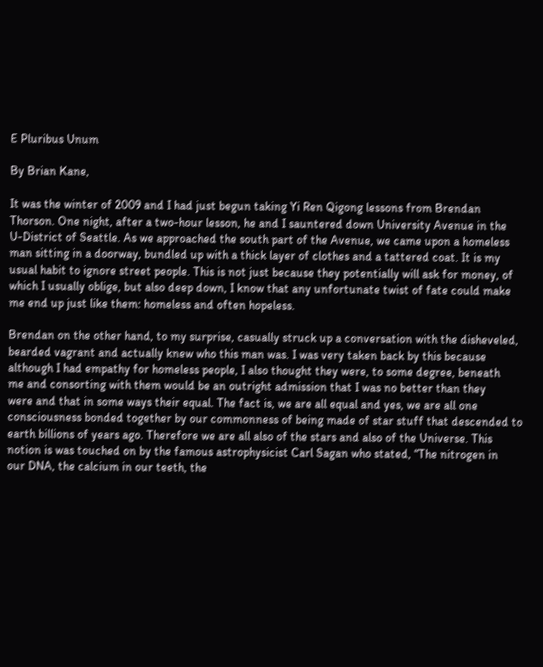E Pluribus Unum

By Brian Kane,

It was the winter of 2009 and I had just begun taking Yi Ren Qigong lessons from Brendan
Thorson. One night, after a two-hour lesson, he and I sauntered down University Avenue in the
U-District of Seattle. As we approached the south part of the Avenue, we came upon a homeless
man sitting in a doorway, bundled up with a thick layer of clothes and a tattered coat. It is my
usual habit to ignore street people. This is not just because they potentially will ask for money, of
which I usually oblige, but also deep down, I know that any unfortunate twist of fate could make
me end up just like them: homeless and often hopeless.

Brendan on the other hand, to my surprise, casually struck up a conversation with the disheveled,
bearded vagrant and actually knew who this man was. I was very taken back by this because
although I had empathy for homeless people, I also thought they were, to some degree, beneath
me and consorting with them would be an outright admission that I was no better than they
were and that in some ways their equal. The fact is, we are all equal and yes, we are all one
consciousness bonded together by our commonness of being made of star stuff that descended to
earth billions of years ago. Therefore we are all also of the stars and also of the Universe. This
notion is was touched on by the famous astrophysicist Carl Sagan who stated, “The nitrogen in
our DNA, the calcium in our teeth, the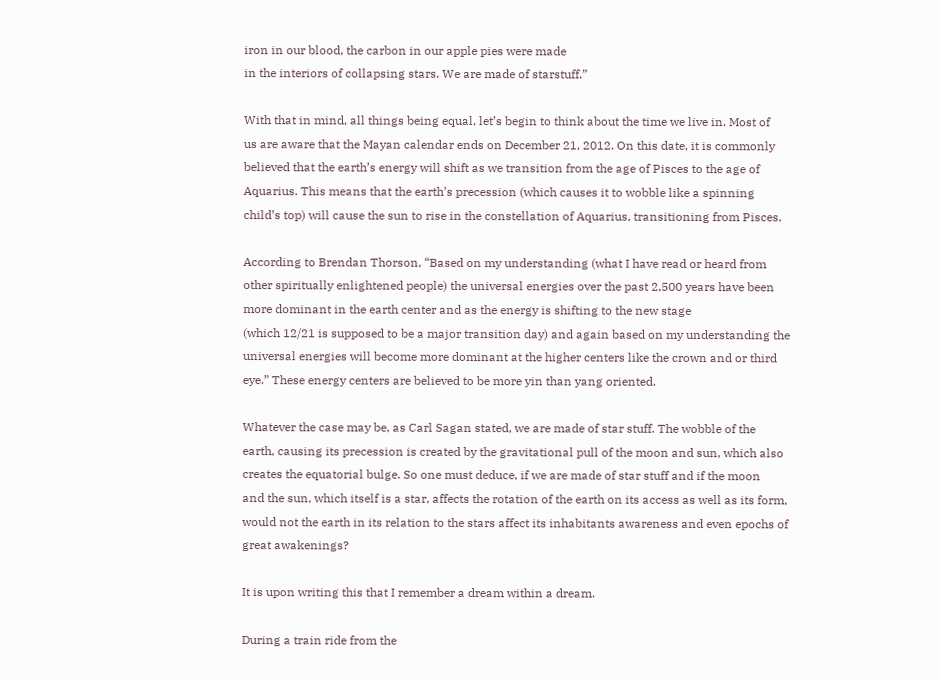iron in our blood, the carbon in our apple pies were made
in the interiors of collapsing stars. We are made of starstuff.”

With that in mind, all things being equal, let’s begin to think about the time we live in. Most of
us are aware that the Mayan calendar ends on December 21, 2012. On this date, it is commonly
believed that the earth’s energy will shift as we transition from the age of Pisces to the age of
Aquarius. This means that the earth’s precession (which causes it to wobble like a spinning
child’s top) will cause the sun to rise in the constellation of Aquarius, transitioning from Pisces.

According to Brendan Thorson, “Based on my understanding (what I have read or heard from
other spiritually enlightened people) the universal energies over the past 2,500 years have been
more dominant in the earth center and as the energy is shifting to the new stage
(which 12/21 is supposed to be a major transition day) and again based on my understanding the
universal energies will become more dominant at the higher centers like the crown and or third
eye.” These energy centers are believed to be more yin than yang oriented.

Whatever the case may be, as Carl Sagan stated, we are made of star stuff. The wobble of the
earth, causing its precession is created by the gravitational pull of the moon and sun, which also
creates the equatorial bulge. So one must deduce, if we are made of star stuff and if the moon
and the sun, which itself is a star, affects the rotation of the earth on its access as well as its form,
would not the earth in its relation to the stars affect its inhabitants awareness and even epochs of
great awakenings?

It is upon writing this that I remember a dream within a dream.

During a train ride from the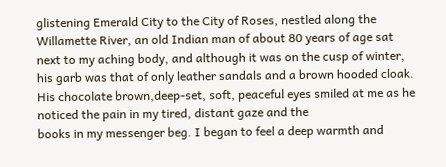glistening Emerald City to the City of Roses, nestled along the Willamette River, an old Indian man of about 80 years of age sat next to my aching body, and although it was on the cusp of winter, his garb was that of only leather sandals and a brown hooded cloak. His chocolate brown,deep-set, soft, peaceful eyes smiled at me as he noticed the pain in my tired, distant gaze and the
books in my messenger beg. I began to feel a deep warmth and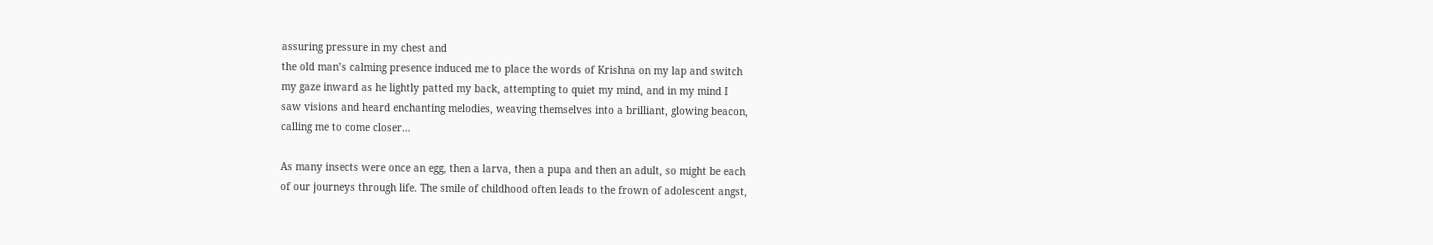assuring pressure in my chest and
the old man’s calming presence induced me to place the words of Krishna on my lap and switch
my gaze inward as he lightly patted my back, attempting to quiet my mind, and in my mind I
saw visions and heard enchanting melodies, weaving themselves into a brilliant, glowing beacon,
calling me to come closer…

As many insects were once an egg, then a larva, then a pupa and then an adult, so might be each
of our journeys through life. The smile of childhood often leads to the frown of adolescent angst,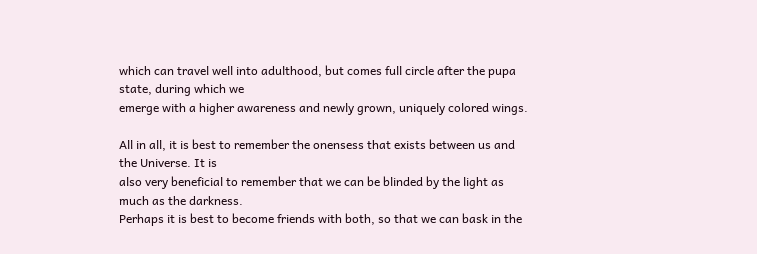which can travel well into adulthood, but comes full circle after the pupa state, during which we
emerge with a higher awareness and newly grown, uniquely colored wings.

All in all, it is best to remember the onensess that exists between us and the Universe. It is
also very beneficial to remember that we can be blinded by the light as much as the darkness.
Perhaps it is best to become friends with both, so that we can bask in the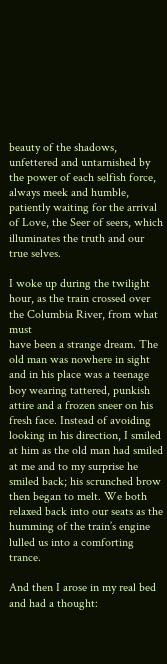beauty of the shadows,
unfettered and untarnished by the power of each selfish force, always meek and humble,
patiently waiting for the arrival of Love, the Seer of seers, which illuminates the truth and our
true selves.

I woke up during the twilight hour, as the train crossed over the Columbia River, from what must
have been a strange dream. The old man was nowhere in sight and in his place was a teenage
boy wearing tattered, punkish attire and a frozen sneer on his fresh face. Instead of avoiding
looking in his direction, I smiled at him as the old man had smiled at me and to my surprise he
smiled back; his scrunched brow then began to melt. We both relaxed back into our seats as the
humming of the train’s engine lulled us into a comforting trance.

And then I arose in my real bed and had a thought: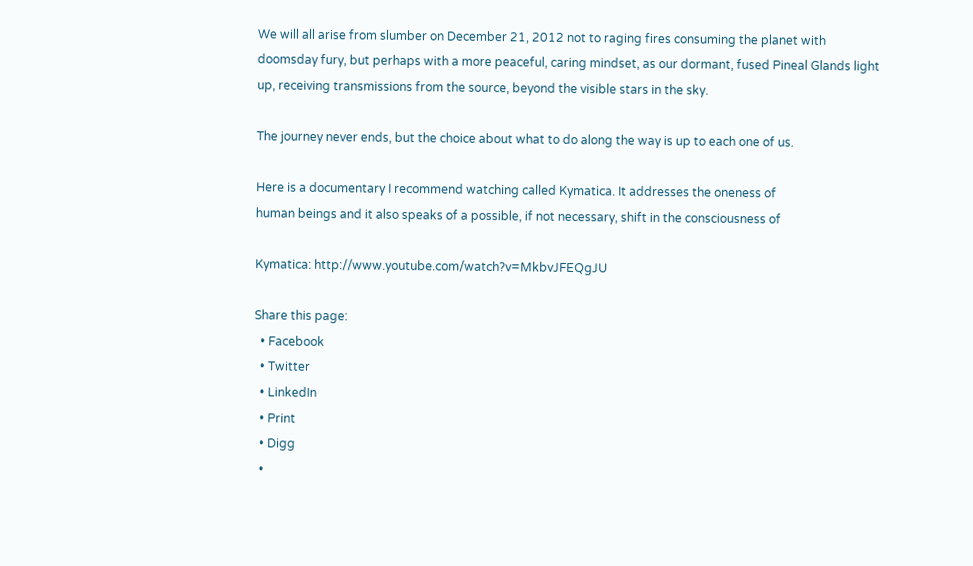We will all arise from slumber on December 21, 2012 not to raging fires consuming the planet with doomsday fury, but perhaps with a more peaceful, caring mindset, as our dormant, fused Pineal Glands light up, receiving transmissions from the source, beyond the visible stars in the sky.

The journey never ends, but the choice about what to do along the way is up to each one of us.

Here is a documentary I recommend watching called Kymatica. It addresses the oneness of
human beings and it also speaks of a possible, if not necessary, shift in the consciousness of

Kymatica: http://www.youtube.com/watch?v=MkbvJFEQgJU

Share this page:
  • Facebook
  • Twitter
  • LinkedIn
  • Print
  • Digg
  •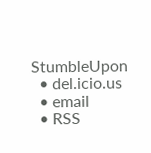StumbleUpon
  • del.icio.us
  • email
  • RSS